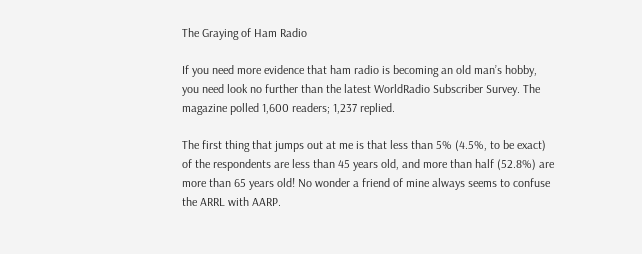The Graying of Ham Radio

If you need more evidence that ham radio is becoming an old man’s hobby, you need look no further than the latest WorldRadio Subscriber Survey. The magazine polled 1,600 readers; 1,237 replied.

The first thing that jumps out at me is that less than 5% (4.5%, to be exact) of the respondents are less than 45 years old, and more than half (52.8%) are more than 65 years old! No wonder a friend of mine always seems to confuse the ARRL with AARP.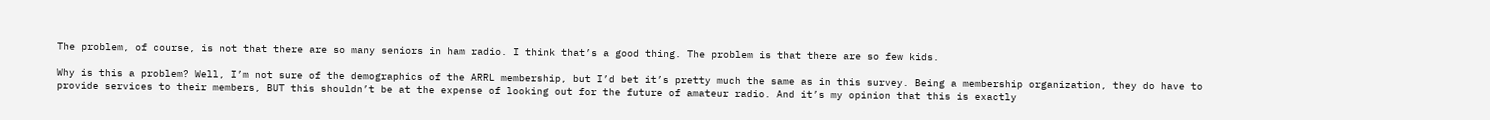The problem, of course, is not that there are so many seniors in ham radio. I think that’s a good thing. The problem is that there are so few kids.

Why is this a problem? Well, I’m not sure of the demographics of the ARRL membership, but I’d bet it’s pretty much the same as in this survey. Being a membership organization, they do have to provide services to their members, BUT this shouldn’t be at the expense of looking out for the future of amateur radio. And it’s my opinion that this is exactly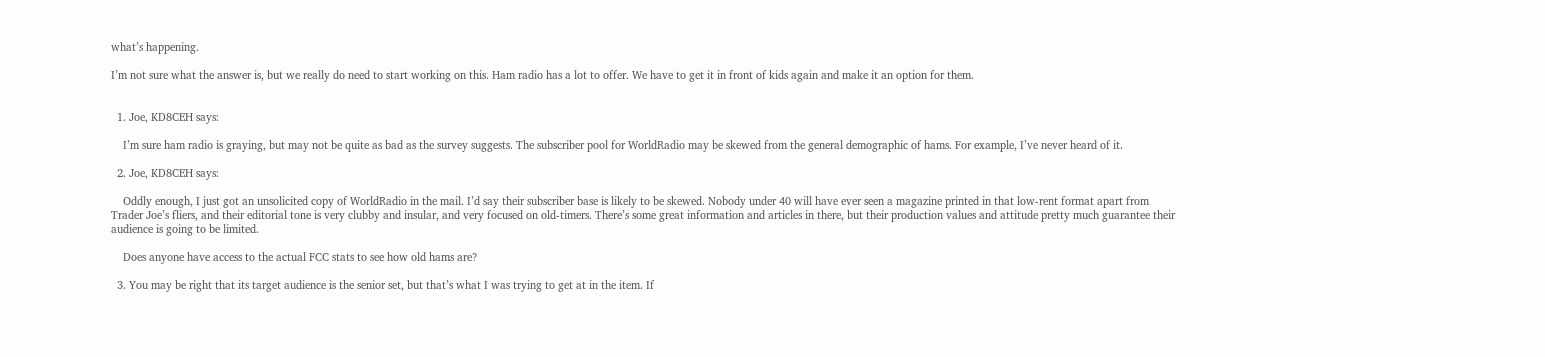what’s happening.

I’m not sure what the answer is, but we really do need to start working on this. Ham radio has a lot to offer. We have to get it in front of kids again and make it an option for them.


  1. Joe, KD8CEH says:

    I’m sure ham radio is graying, but may not be quite as bad as the survey suggests. The subscriber pool for WorldRadio may be skewed from the general demographic of hams. For example, I’ve never heard of it.

  2. Joe, KD8CEH says:

    Oddly enough, I just got an unsolicited copy of WorldRadio in the mail. I’d say their subscriber base is likely to be skewed. Nobody under 40 will have ever seen a magazine printed in that low-rent format apart from Trader Joe’s fliers, and their editorial tone is very clubby and insular, and very focused on old-timers. There’s some great information and articles in there, but their production values and attitude pretty much guarantee their audience is going to be limited.

    Does anyone have access to the actual FCC stats to see how old hams are?

  3. You may be right that its target audience is the senior set, but that’s what I was trying to get at in the item. If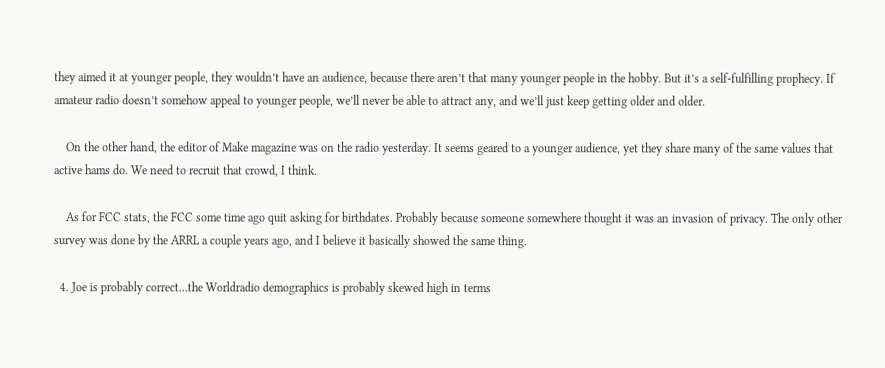they aimed it at younger people, they wouldn’t have an audience, because there aren’t that many younger people in the hobby. But it’s a self-fulfilling prophecy. If amateur radio doesn’t somehow appeal to younger people, we’ll never be able to attract any, and we’ll just keep getting older and older.

    On the other hand, the editor of Make magazine was on the radio yesterday. It seems geared to a younger audience, yet they share many of the same values that active hams do. We need to recruit that crowd, I think.

    As for FCC stats, the FCC some time ago quit asking for birthdates. Probably because someone somewhere thought it was an invasion of privacy. The only other survey was done by the ARRL a couple years ago, and I believe it basically showed the same thing.

  4. Joe is probably correct…the Worldradio demographics is probably skewed high in terms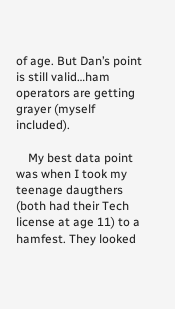of age. But Dan’s point is still valid…ham operators are getting grayer (myself included).

    My best data point was when I took my teenage daugthers (both had their Tech license at age 11) to a hamfest. They looked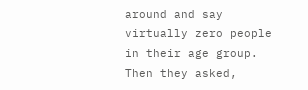around and say virtually zero people in their age group. Then they asked,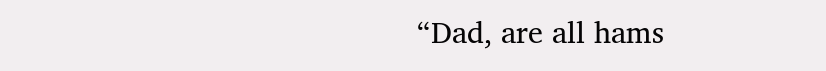“Dad, are all hams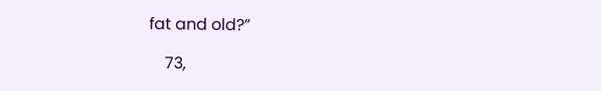fat and old?”

    73,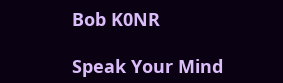Bob K0NR

Speak Your Mind